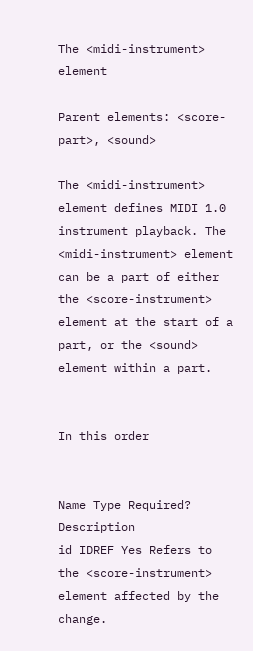The <midi-instrument> element

Parent elements: <score-part>, <sound>

The <midi-instrument> element defines MIDI 1.0 instrument playback. The <midi-instrument> element can be a part of either the <score-instrument> element at the start of a part, or the <sound> element within a part.


In this order


Name Type Required? Description
id IDREF Yes Refers to the <score-instrument> element affected by the change.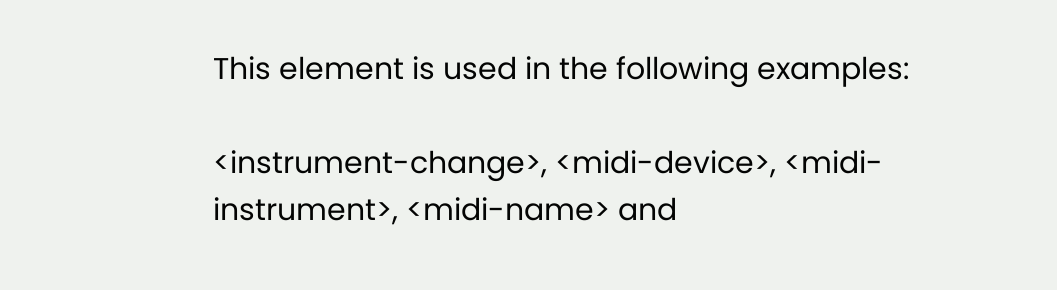This element is used in the following examples:

<instrument-change>, <midi-device>, <midi-instrument>, <midi-name> and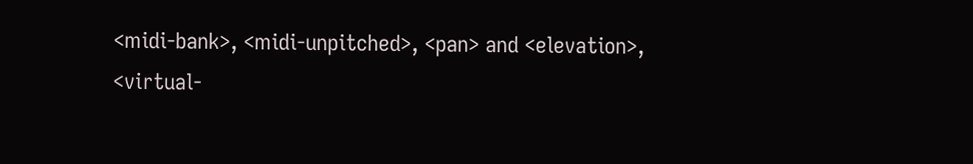<midi-bank>, <midi-unpitched>, <pan> and <elevation>, <virtual-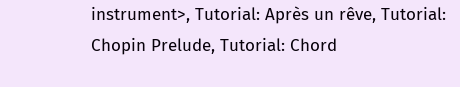instrument>, Tutorial: Après un rêve, Tutorial: Chopin Prelude, Tutorial: Chord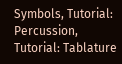Symbols, Tutorial: Percussion, Tutorial: Tablature